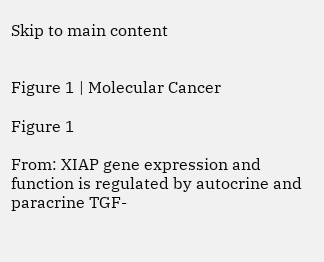Skip to main content


Figure 1 | Molecular Cancer

Figure 1

From: XIAP gene expression and function is regulated by autocrine and paracrine TGF-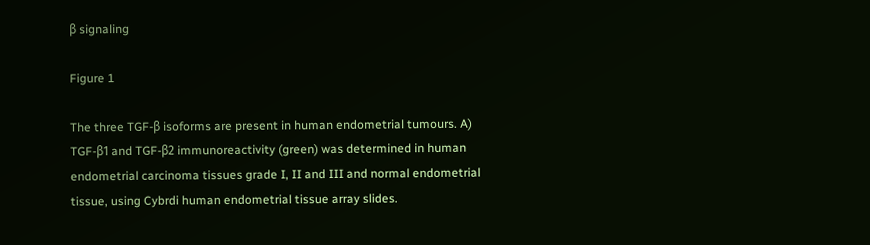β signaling

Figure 1

The three TGF-β isoforms are present in human endometrial tumours. A) TGF-β1 and TGF-β2 immunoreactivity (green) was determined in human endometrial carcinoma tissues grade I, II and III and normal endometrial tissue, using Cybrdi human endometrial tissue array slides.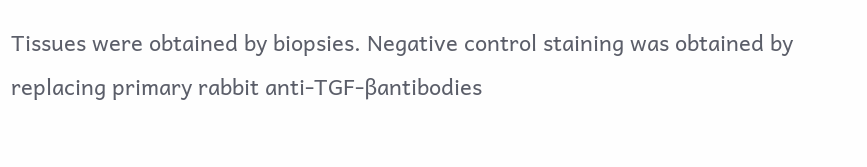Tissues were obtained by biopsies. Negative control staining was obtained by replacing primary rabbit anti-TGF-βantibodies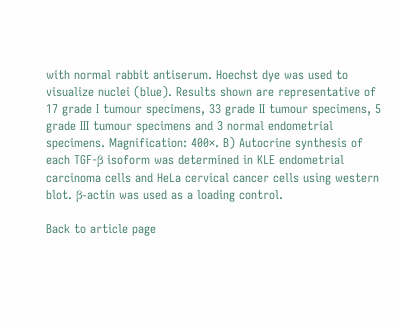with normal rabbit antiserum. Hoechst dye was used to visualize nuclei (blue). Results shown are representative of 17 grade I tumour specimens, 33 grade II tumour specimens, 5 grade III tumour specimens and 3 normal endometrial specimens. Magnification: 400×. B) Autocrine synthesis of each TGF-β isoform was determined in KLE endometrial carcinoma cells and HeLa cervical cancer cells using western blot. β-actin was used as a loading control.

Back to article page